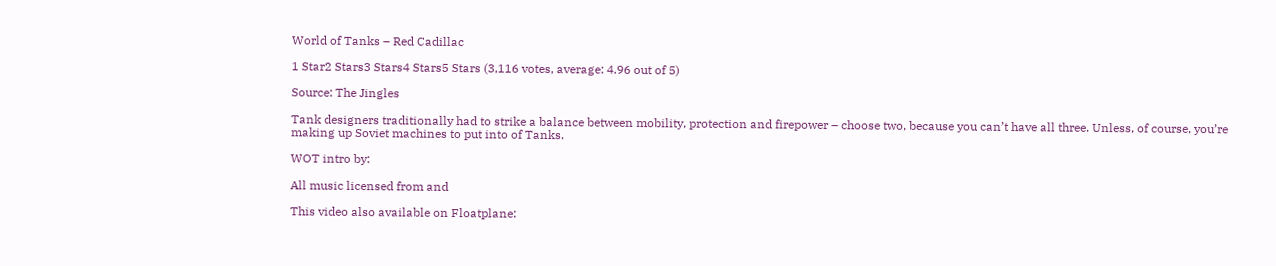World of Tanks – Red Cadillac

1 Star2 Stars3 Stars4 Stars5 Stars (3,116 votes, average: 4.96 out of 5)

Source: The Jingles

Tank designers traditionally had to strike a balance between mobility, protection and firepower – choose two, because you can’t have all three. Unless, of course, you’re making up Soviet machines to put into of Tanks.

WOT intro by:

All music licensed from and

This video also available on Floatplane: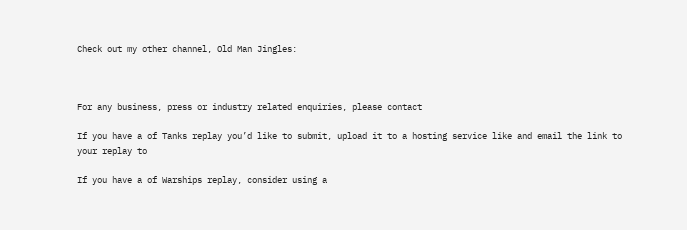Check out my other channel, Old Man Jingles:



For any business, press or industry related enquiries, please contact

If you have a of Tanks replay you’d like to submit, upload it to a hosting service like and email the link to your replay to

If you have a of Warships replay, consider using a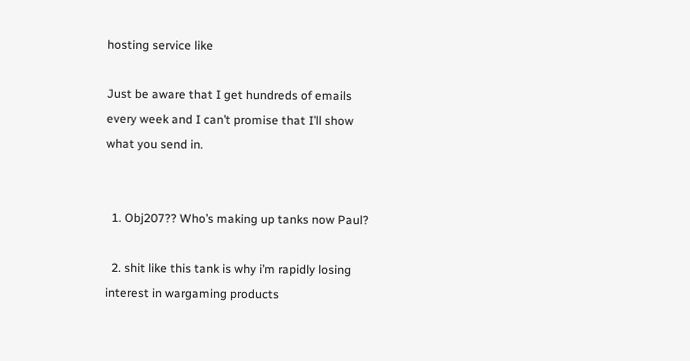hosting service like

Just be aware that I get hundreds of emails every week and I can’t promise that I’ll show what you send in.


  1. Obj207?? Who’s making up tanks now Paul?

  2. shit like this tank is why i’m rapidly losing interest in wargaming products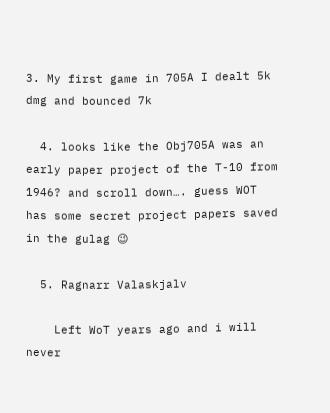3. My first game in 705A I dealt 5k dmg and bounced 7k

  4. looks like the Obj705A was an early paper project of the T-10 from 1946? and scroll down…. guess WOT has some secret project papers saved in the gulag 😉

  5. Ragnarr Valaskjalv

    Left WoT years ago and i will never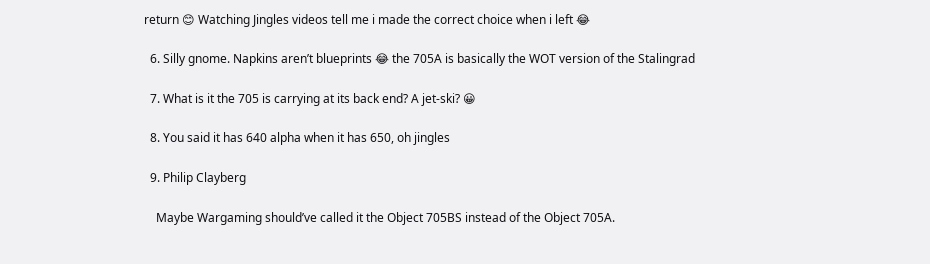return 😊 Watching Jingles videos tell me i made the correct choice when i left 😂

  6. Silly gnome. Napkins aren’t blueprints 😂 the 705A is basically the WOT version of the Stalingrad

  7. What is it the 705 is carrying at its back end? A jet-ski? 😀

  8. You said it has 640 alpha when it has 650, oh jingles

  9. Philip Clayberg

    Maybe Wargaming should’ve called it the Object 705BS instead of the Object 705A.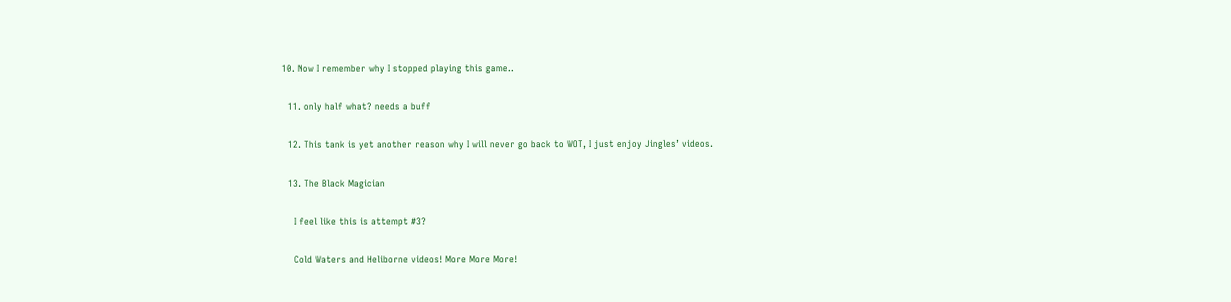10. Now I remember why I stopped playing this game..

  11. only half what? needs a buff

  12. This tank is yet another reason why I will never go back to WOT, I just enjoy Jingles’ videos.

  13. The Black Magician

    I feel like this is attempt #3?

    Cold Waters and Heliborne videos! More More More!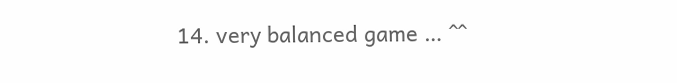14. very balanced game … ^^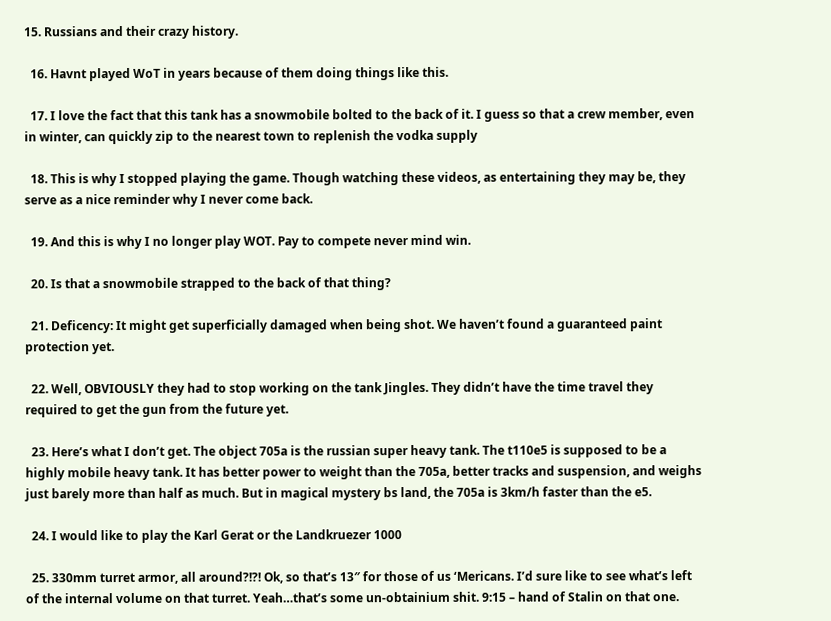15. Russians and their crazy history.

  16. Havnt played WoT in years because of them doing things like this.

  17. I love the fact that this tank has a snowmobile bolted to the back of it. I guess so that a crew member, even in winter, can quickly zip to the nearest town to replenish the vodka supply

  18. This is why I stopped playing the game. Though watching these videos, as entertaining they may be, they serve as a nice reminder why I never come back.

  19. And this is why I no longer play WOT. Pay to compete never mind win.

  20. Is that a snowmobile strapped to the back of that thing?

  21. Deficency: It might get superficially damaged when being shot. We haven’t found a guaranteed paint protection yet.

  22. Well, OBVIOUSLY they had to stop working on the tank Jingles. They didn’t have the time travel they required to get the gun from the future yet.

  23. Here’s what I don’t get. The object 705a is the russian super heavy tank. The t110e5 is supposed to be a highly mobile heavy tank. It has better power to weight than the 705a, better tracks and suspension, and weighs just barely more than half as much. But in magical mystery bs land, the 705a is 3km/h faster than the e5.

  24. I would like to play the Karl Gerat or the Landkruezer 1000

  25. 330mm turret armor, all around?!?! Ok, so that’s 13″ for those of us ‘Mericans. I’d sure like to see what’s left of the internal volume on that turret. Yeah…that’s some un-obtainium shit. 9:15 – hand of Stalin on that one.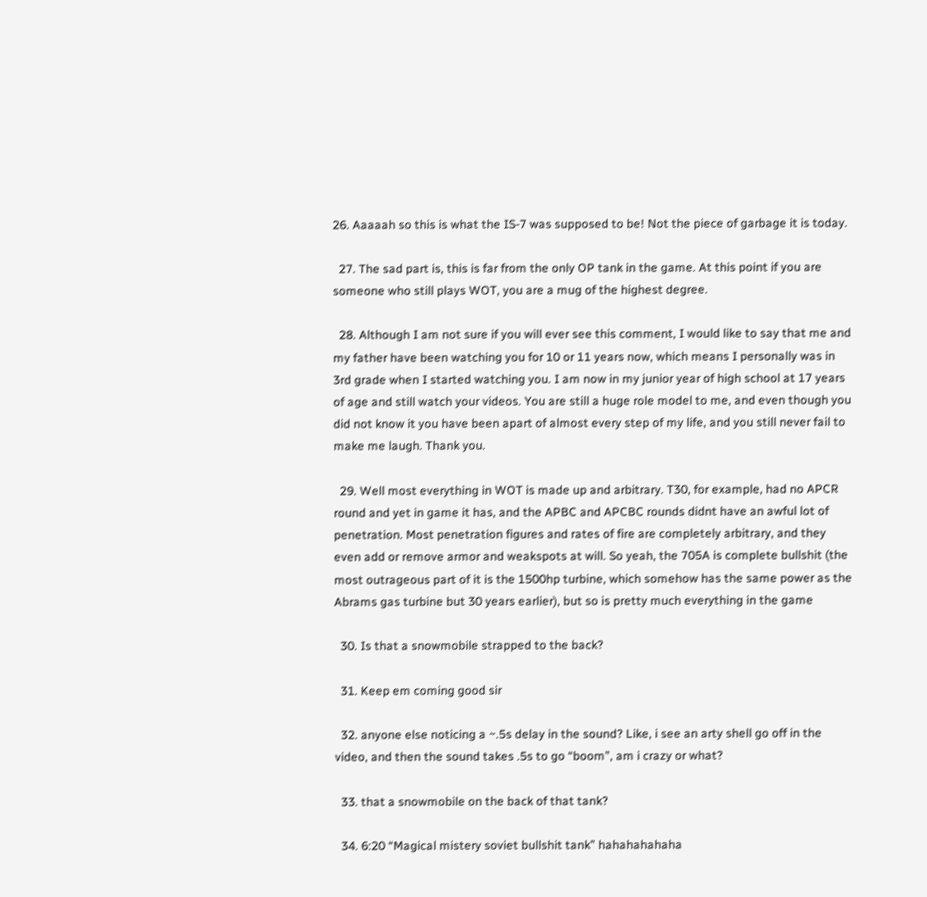26. Aaaaah so this is what the IS-7 was supposed to be! Not the piece of garbage it is today.

  27. The sad part is, this is far from the only OP tank in the game. At this point if you are someone who still plays WOT, you are a mug of the highest degree.

  28. Although I am not sure if you will ever see this comment, I would like to say that me and my father have been watching you for 10 or 11 years now, which means I personally was in 3rd grade when I started watching you. I am now in my junior year of high school at 17 years of age and still watch your videos. You are still a huge role model to me, and even though you did not know it you have been apart of almost every step of my life, and you still never fail to make me laugh. Thank you.

  29. Well most everything in WOT is made up and arbitrary. T30, for example, had no APCR round and yet in game it has, and the APBC and APCBC rounds didnt have an awful lot of penetration. Most penetration figures and rates of fire are completely arbitrary, and they even add or remove armor and weakspots at will. So yeah, the 705A is complete bullshit (the most outrageous part of it is the 1500hp turbine, which somehow has the same power as the Abrams gas turbine but 30 years earlier), but so is pretty much everything in the game

  30. Is that a snowmobile strapped to the back?

  31. Keep em coming good sir

  32. anyone else noticing a ~.5s delay in the sound? Like, i see an arty shell go off in the video, and then the sound takes .5s to go “boom”, am i crazy or what?

  33. that a snowmobile on the back of that tank?

  34. 6:20 “Magical mistery soviet bullshit tank” hahahahahaha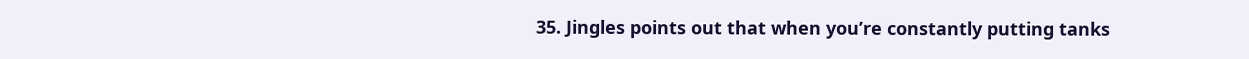35. Jingles points out that when you’re constantly putting tanks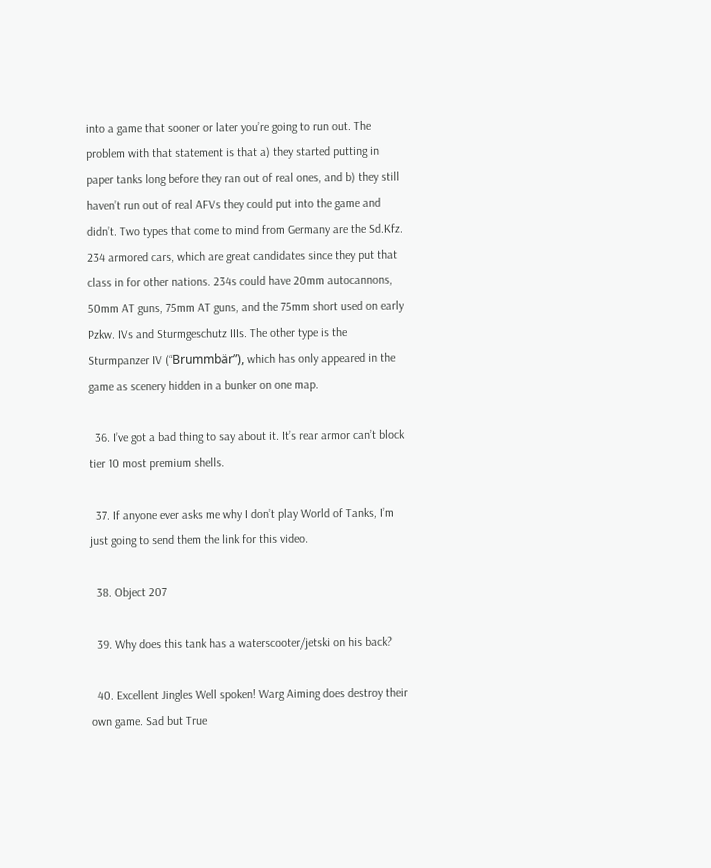into a game that sooner or later you’re going to run out. The problem with that statement is that a) they started putting in paper tanks long before they ran out of real ones, and b) they still haven’t run out of real AFVs they could put into the game and didn’t. Two types that come to mind from Germany are the Sd.Kfz. 234 armored cars, which are great candidates since they put that class in for other nations. 234s could have 20mm autocannons, 50mm AT guns, 75mm AT guns, and the 75mm short used on early Pzkw. IVs and Sturmgeschutz IIIs. The other type is the Sturmpanzer IV (“Brummbär”), which has only appeared in the game as scenery hidden in a bunker on one map.

  36. I’ve got a bad thing to say about it. It’s rear armor can’t block tier 10 most premium shells.

  37. If anyone ever asks me why I don’t play World of Tanks, I’m just going to send them the link for this video.

  38. Object 207

  39. Why does this tank has a waterscooter/jetski on his back?

  40. Excellent Jingles Well spoken! Warg Aiming does destroy their own game. Sad but True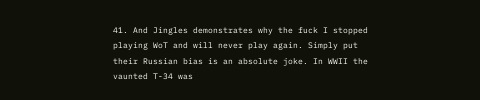41. And Jingles demonstrates why the fuck I stopped playing WoT and will never play again. Simply put their Russian bias is an absolute joke. In WWII the vaunted T-34 was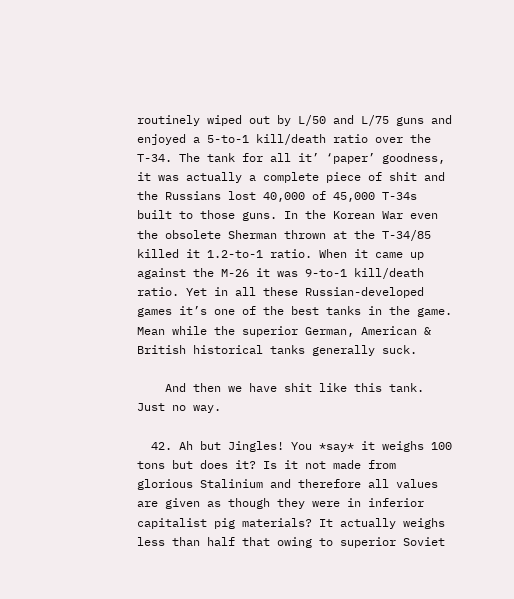routinely wiped out by L/50 and L/75 guns and enjoyed a 5-to-1 kill/death ratio over the T-34. The tank for all it’ ‘paper’ goodness, it was actually a complete piece of shit and the Russians lost 40,000 of 45,000 T-34s built to those guns. In the Korean War even the obsolete Sherman thrown at the T-34/85 killed it 1.2-to-1 ratio. When it came up against the M-26 it was 9-to-1 kill/death ratio. Yet in all these Russian-developed games it’s one of the best tanks in the game. Mean while the superior German, American & British historical tanks generally suck.

    And then we have shit like this tank. Just no way.

  42. Ah but Jingles! You *say* it weighs 100 tons but does it? Is it not made from glorious Stalinium and therefore all values are given as though they were in inferior capitalist pig materials? It actually weighs less than half that owing to superior Soviet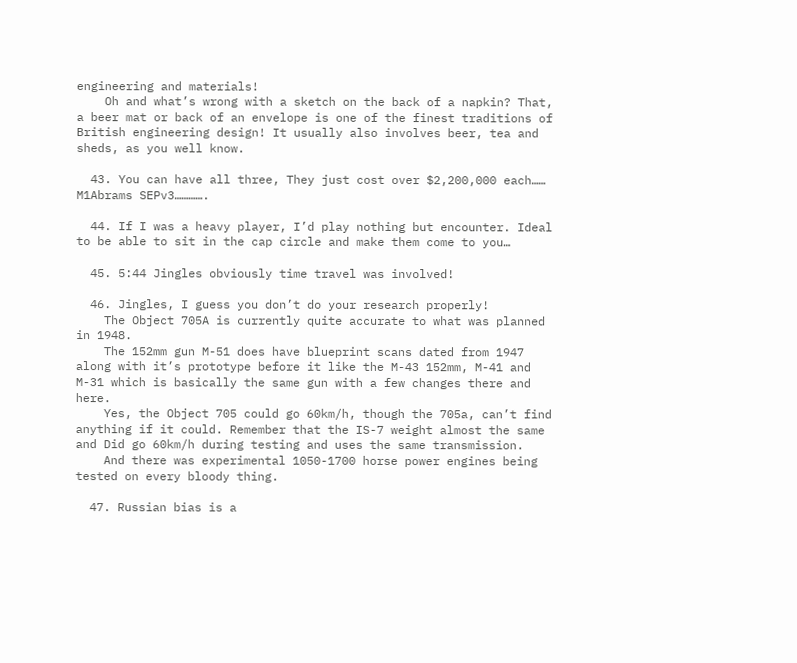engineering and materials!
    Oh and what’s wrong with a sketch on the back of a napkin? That, a beer mat or back of an envelope is one of the finest traditions of British engineering design! It usually also involves beer, tea and sheds, as you well know.

  43. You can have all three, They just cost over $2,200,000 each…… M1Abrams SEPv3………….

  44. If I was a heavy player, I’d play nothing but encounter. Ideal to be able to sit in the cap circle and make them come to you…

  45. 5:44 Jingles obviously time travel was involved!

  46. Jingles, I guess you don’t do your research properly!
    The Object 705A is currently quite accurate to what was planned in 1948.
    The 152mm gun M-51 does have blueprint scans dated from 1947 along with it’s prototype before it like the M-43 152mm, M-41 and M-31 which is basically the same gun with a few changes there and here.
    Yes, the Object 705 could go 60km/h, though the 705a, can’t find anything if it could. Remember that the IS-7 weight almost the same and Did go 60km/h during testing and uses the same transmission.
    And there was experimental 1050-1700 horse power engines being tested on every bloody thing.

  47. Russian bias is a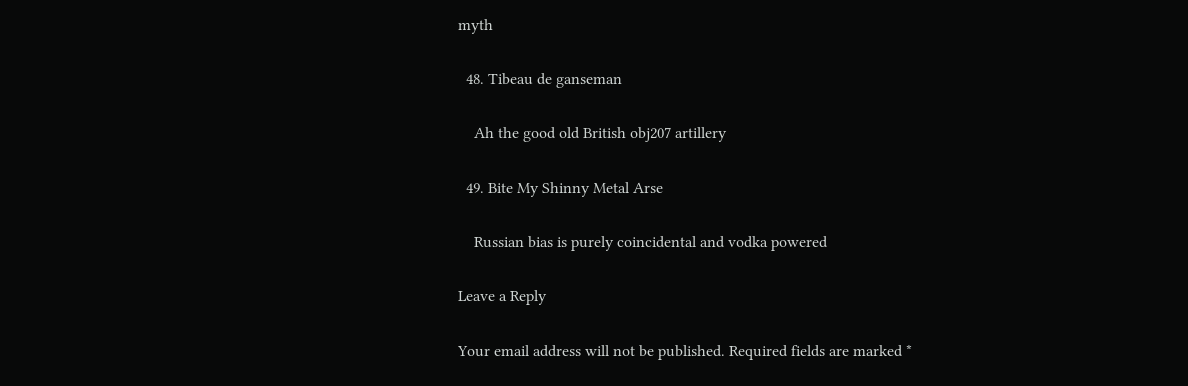myth

  48. Tibeau de ganseman

    Ah the good old British obj207 artillery

  49. Bite My Shinny Metal Arse

    Russian bias is purely coincidental and vodka powered

Leave a Reply

Your email address will not be published. Required fields are marked *